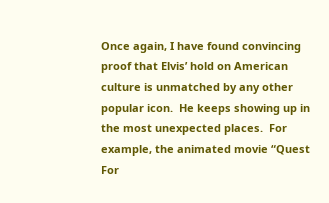Once again, I have found convincing proof that Elvis’ hold on American culture is unmatched by any other popular icon.  He keeps showing up in the most unexpected places.  For example, the animated movie “Quest For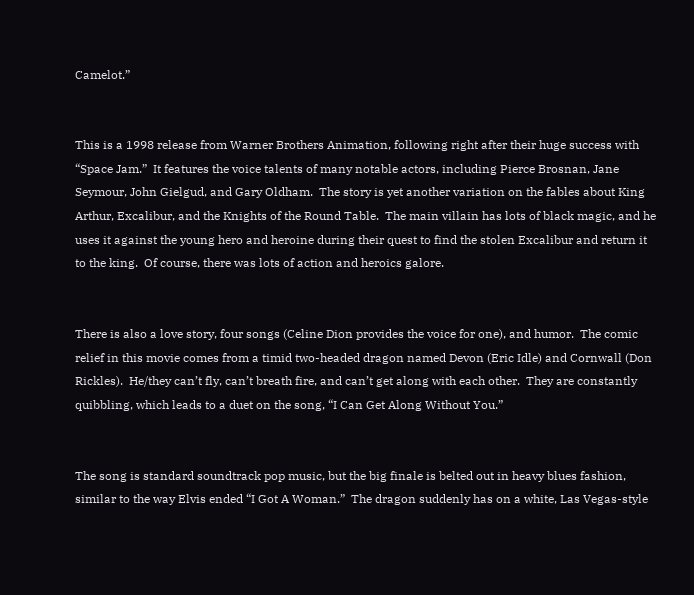Camelot.”


This is a 1998 release from Warner Brothers Animation, following right after their huge success with “Space Jam.”  It features the voice talents of many notable actors, including Pierce Brosnan, Jane Seymour, John Gielgud, and Gary Oldham.  The story is yet another variation on the fables about King Arthur, Excalibur, and the Knights of the Round Table.  The main villain has lots of black magic, and he uses it against the young hero and heroine during their quest to find the stolen Excalibur and return it to the king.  Of course, there was lots of action and heroics galore.


There is also a love story, four songs (Celine Dion provides the voice for one), and humor.  The comic relief in this movie comes from a timid two-headed dragon named Devon (Eric Idle) and Cornwall (Don Rickles).  He/they can’t fly, can’t breath fire, and can’t get along with each other.  They are constantly quibbling, which leads to a duet on the song, “I Can Get Along Without You.”


The song is standard soundtrack pop music, but the big finale is belted out in heavy blues fashion, similar to the way Elvis ended “I Got A Woman.”  The dragon suddenly has on a white, Las Vegas-style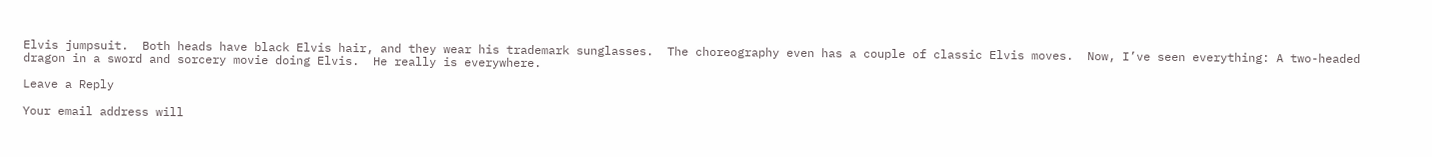Elvis jumpsuit.  Both heads have black Elvis hair, and they wear his trademark sunglasses.  The choreography even has a couple of classic Elvis moves.  Now, I’ve seen everything: A two-headed dragon in a sword and sorcery movie doing Elvis.  He really is everywhere.

Leave a Reply

Your email address will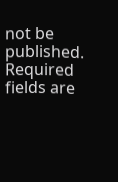not be published. Required fields are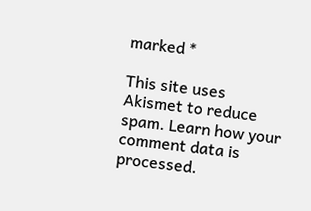marked *

This site uses Akismet to reduce spam. Learn how your comment data is processed.